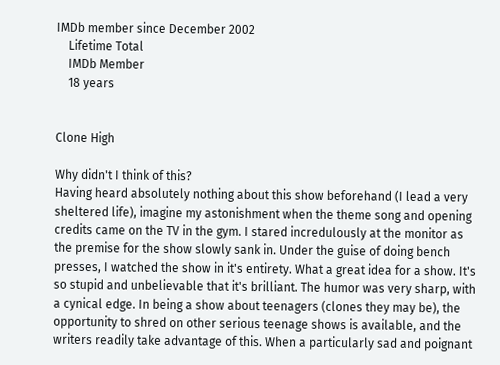IMDb member since December 2002
    Lifetime Total
    IMDb Member
    18 years


Clone High

Why didn't I think of this?
Having heard absolutely nothing about this show beforehand (I lead a very sheltered life), imagine my astonishment when the theme song and opening credits came on the TV in the gym. I stared incredulously at the monitor as the premise for the show slowly sank in. Under the guise of doing bench presses, I watched the show in it's entirety. What a great idea for a show. It's so stupid and unbelievable that it's brilliant. The humor was very sharp, with a cynical edge. In being a show about teenagers (clones they may be), the opportunity to shred on other serious teenage shows is available, and the writers readily take advantage of this. When a particularly sad and poignant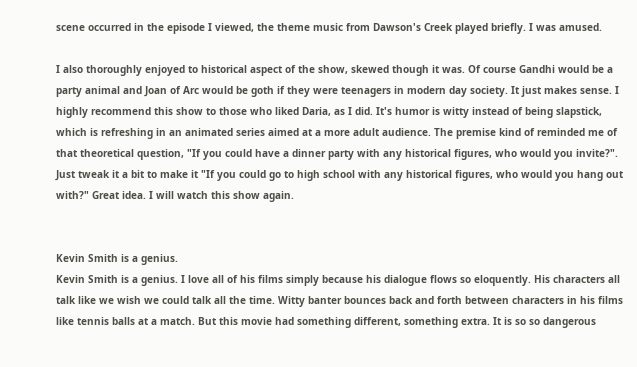scene occurred in the episode I viewed, the theme music from Dawson's Creek played briefly. I was amused.

I also thoroughly enjoyed to historical aspect of the show, skewed though it was. Of course Gandhi would be a party animal and Joan of Arc would be goth if they were teenagers in modern day society. It just makes sense. I highly recommend this show to those who liked Daria, as I did. It's humor is witty instead of being slapstick, which is refreshing in an animated series aimed at a more adult audience. The premise kind of reminded me of that theoretical question, "If you could have a dinner party with any historical figures, who would you invite?". Just tweak it a bit to make it "If you could go to high school with any historical figures, who would you hang out with?" Great idea. I will watch this show again.


Kevin Smith is a genius.
Kevin Smith is a genius. I love all of his films simply because his dialogue flows so eloquently. His characters all talk like we wish we could talk all the time. Witty banter bounces back and forth between characters in his films like tennis balls at a match. But this movie had something different, something extra. It is so so dangerous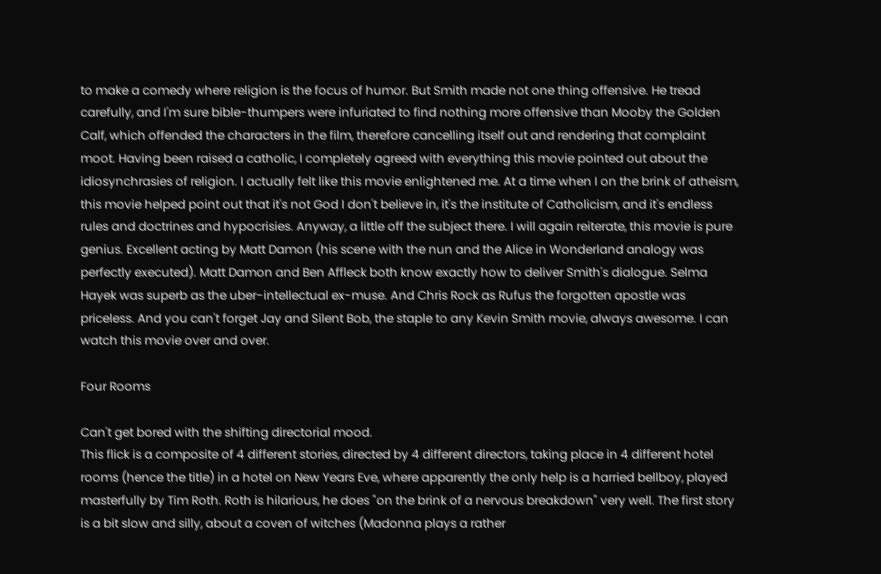to make a comedy where religion is the focus of humor. But Smith made not one thing offensive. He tread carefully, and I'm sure bible-thumpers were infuriated to find nothing more offensive than Mooby the Golden Calf, which offended the characters in the film, therefore cancelling itself out and rendering that complaint moot. Having been raised a catholic, I completely agreed with everything this movie pointed out about the idiosynchrasies of religion. I actually felt like this movie enlightened me. At a time when I on the brink of atheism, this movie helped point out that it's not God I don't believe in, it's the institute of Catholicism, and it's endless rules and doctrines and hypocrisies. Anyway, a little off the subject there. I will again reiterate, this movie is pure genius. Excellent acting by Matt Damon (his scene with the nun and the Alice in Wonderland analogy was perfectly executed). Matt Damon and Ben Affleck both know exactly how to deliver Smith's dialogue. Selma Hayek was superb as the uber-intellectual ex-muse. And Chris Rock as Rufus the forgotten apostle was priceless. And you can't forget Jay and Silent Bob, the staple to any Kevin Smith movie, always awesome. I can watch this movie over and over.

Four Rooms

Can't get bored with the shifting directorial mood.
This flick is a composite of 4 different stories, directed by 4 different directors, taking place in 4 different hotel rooms (hence the title) in a hotel on New Years Eve, where apparently the only help is a harried bellboy, played masterfully by Tim Roth. Roth is hilarious, he does "on the brink of a nervous breakdown" very well. The first story is a bit slow and silly, about a coven of witches (Madonna plays a rather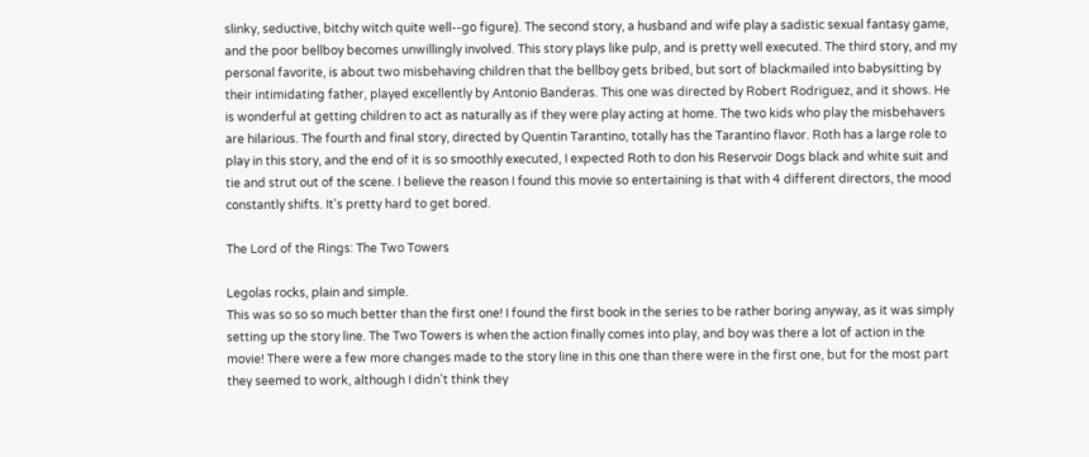slinky, seductive, bitchy witch quite well--go figure). The second story, a husband and wife play a sadistic sexual fantasy game, and the poor bellboy becomes unwillingly involved. This story plays like pulp, and is pretty well executed. The third story, and my personal favorite, is about two misbehaving children that the bellboy gets bribed, but sort of blackmailed into babysitting by their intimidating father, played excellently by Antonio Banderas. This one was directed by Robert Rodriguez, and it shows. He is wonderful at getting children to act as naturally as if they were play acting at home. The two kids who play the misbehavers are hilarious. The fourth and final story, directed by Quentin Tarantino, totally has the Tarantino flavor. Roth has a large role to play in this story, and the end of it is so smoothly executed, I expected Roth to don his Reservoir Dogs black and white suit and tie and strut out of the scene. I believe the reason I found this movie so entertaining is that with 4 different directors, the mood constantly shifts. It's pretty hard to get bored.

The Lord of the Rings: The Two Towers

Legolas rocks, plain and simple.
This was so so so much better than the first one! I found the first book in the series to be rather boring anyway, as it was simply setting up the story line. The Two Towers is when the action finally comes into play, and boy was there a lot of action in the movie! There were a few more changes made to the story line in this one than there were in the first one, but for the most part they seemed to work, although I didn't think they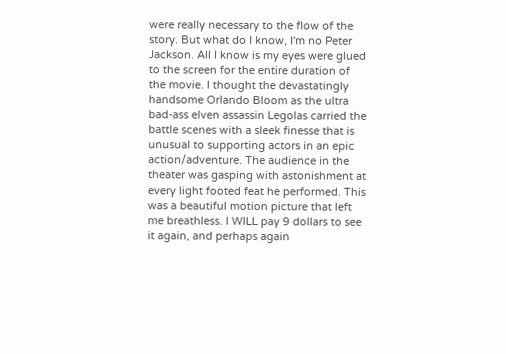were really necessary to the flow of the story. But what do I know, I'm no Peter Jackson. All I know is my eyes were glued to the screen for the entire duration of the movie. I thought the devastatingly handsome Orlando Bloom as the ultra bad-ass elven assassin Legolas carried the battle scenes with a sleek finesse that is unusual to supporting actors in an epic action/adventure. The audience in the theater was gasping with astonishment at every light footed feat he performed. This was a beautiful motion picture that left me breathless. I WILL pay 9 dollars to see it again, and perhaps again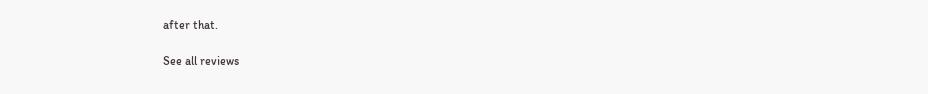after that.

See all reviews